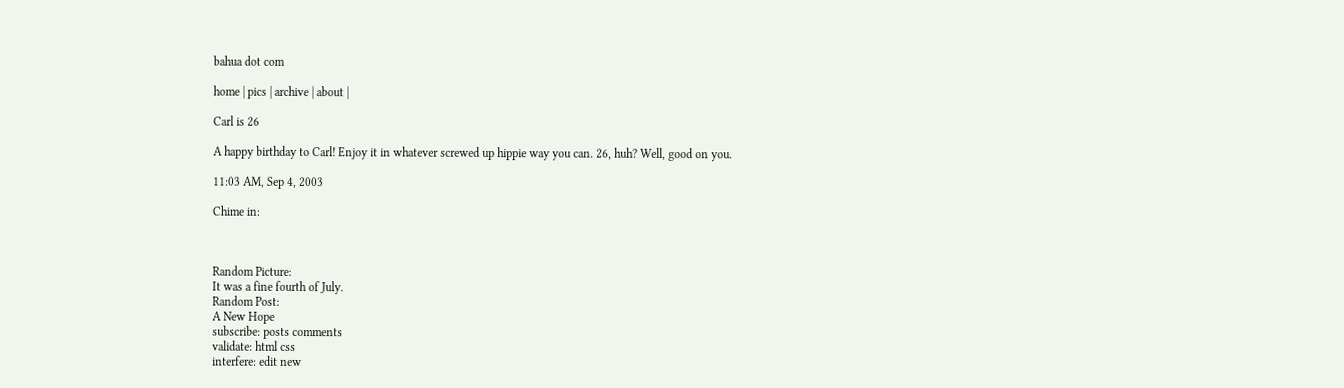bahua dot com

home | pics | archive | about |

Carl is 26

A happy birthday to Carl! Enjoy it in whatever screwed up hippie way you can. 26, huh? Well, good on you.

11:03 AM, Sep 4, 2003

Chime in:



Random Picture:
It was a fine fourth of July.
Random Post:
A New Hope
subscribe: posts comments
validate: html css
interfere: edit new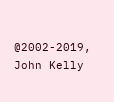@2002-2019, John Kelly